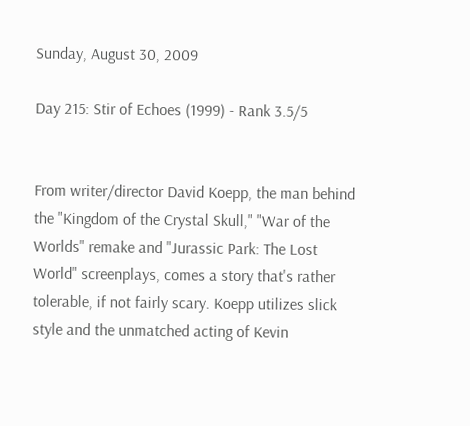Sunday, August 30, 2009

Day 215: Stir of Echoes (1999) - Rank 3.5/5


From writer/director David Koepp, the man behind the "Kingdom of the Crystal Skull," "War of the Worlds" remake and "Jurassic Park: The Lost World" screenplays, comes a story that's rather tolerable, if not fairly scary. Koepp utilizes slick style and the unmatched acting of Kevin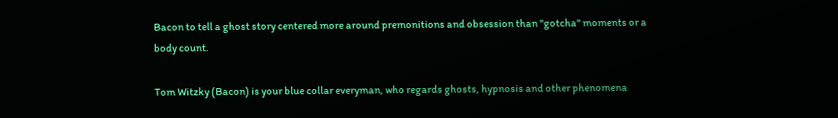Bacon to tell a ghost story centered more around premonitions and obsession than "gotcha" moments or a body count.

Tom Witzky (Bacon) is your blue collar everyman, who regards ghosts, hypnosis and other phenomena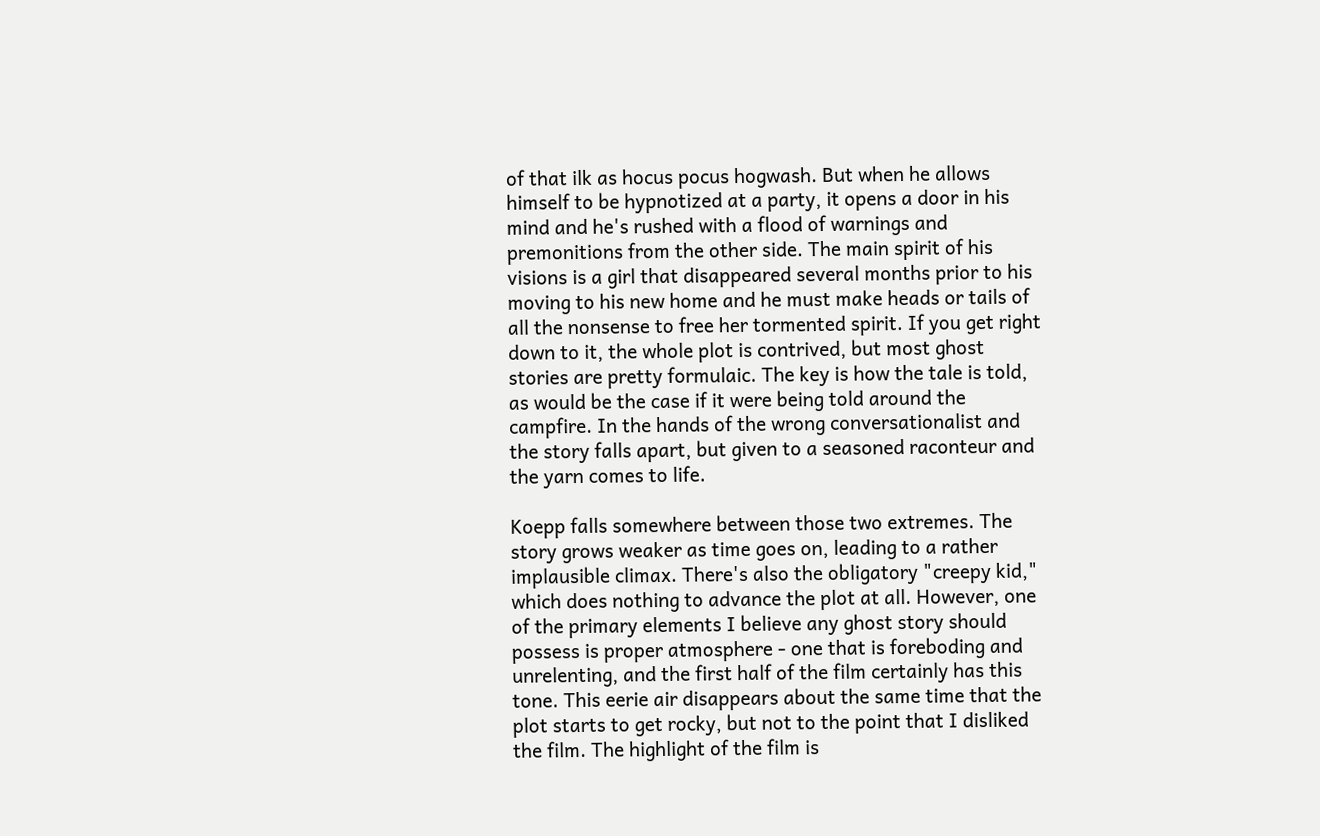of that ilk as hocus pocus hogwash. But when he allows himself to be hypnotized at a party, it opens a door in his mind and he's rushed with a flood of warnings and premonitions from the other side. The main spirit of his visions is a girl that disappeared several months prior to his moving to his new home and he must make heads or tails of all the nonsense to free her tormented spirit. If you get right down to it, the whole plot is contrived, but most ghost stories are pretty formulaic. The key is how the tale is told, as would be the case if it were being told around the campfire. In the hands of the wrong conversationalist and the story falls apart, but given to a seasoned raconteur and the yarn comes to life.

Koepp falls somewhere between those two extremes. The story grows weaker as time goes on, leading to a rather implausible climax. There's also the obligatory "creepy kid," which does nothing to advance the plot at all. However, one of the primary elements I believe any ghost story should possess is proper atmosphere - one that is foreboding and unrelenting, and the first half of the film certainly has this tone. This eerie air disappears about the same time that the plot starts to get rocky, but not to the point that I disliked the film. The highlight of the film is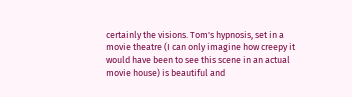certainly the visions. Tom's hypnosis, set in a movie theatre (I can only imagine how creepy it would have been to see this scene in an actual movie house) is beautiful and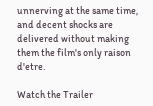unnerving at the same time, and decent shocks are delivered without making them the film's only raison d'etre.

Watch the Trailer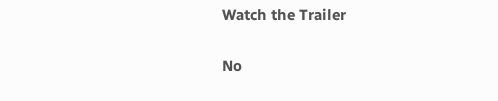Watch the Trailer

No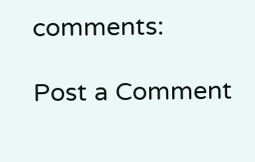comments:

Post a Comment